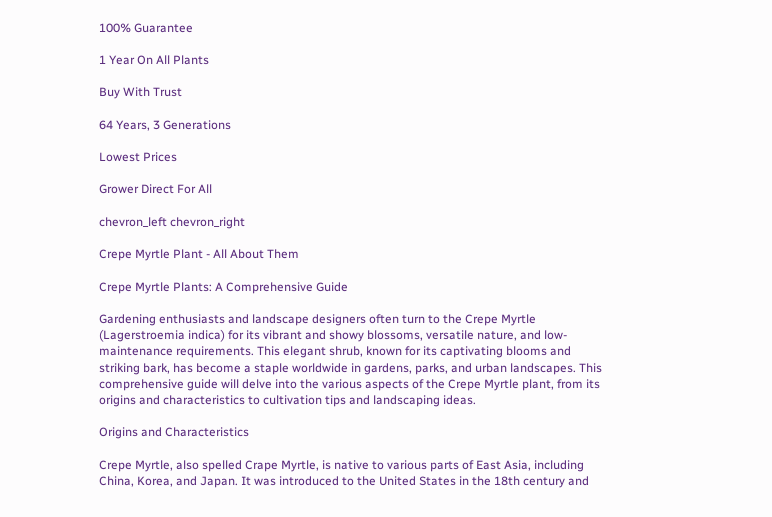100% Guarantee

1 Year On All Plants

Buy With Trust

64 Years, 3 Generations

Lowest Prices

Grower Direct For All

chevron_left chevron_right

Crepe Myrtle Plant - All About Them

Crepe Myrtle Plants: A Comprehensive Guide

Gardening enthusiasts and landscape designers often turn to the Crepe Myrtle (Lagerstroemia indica) for its vibrant and showy blossoms, versatile nature, and low-maintenance requirements. This elegant shrub, known for its captivating blooms and striking bark, has become a staple worldwide in gardens, parks, and urban landscapes. This comprehensive guide will delve into the various aspects of the Crepe Myrtle plant, from its origins and characteristics to cultivation tips and landscaping ideas.

Origins and Characteristics

Crepe Myrtle, also spelled Crape Myrtle, is native to various parts of East Asia, including China, Korea, and Japan. It was introduced to the United States in the 18th century and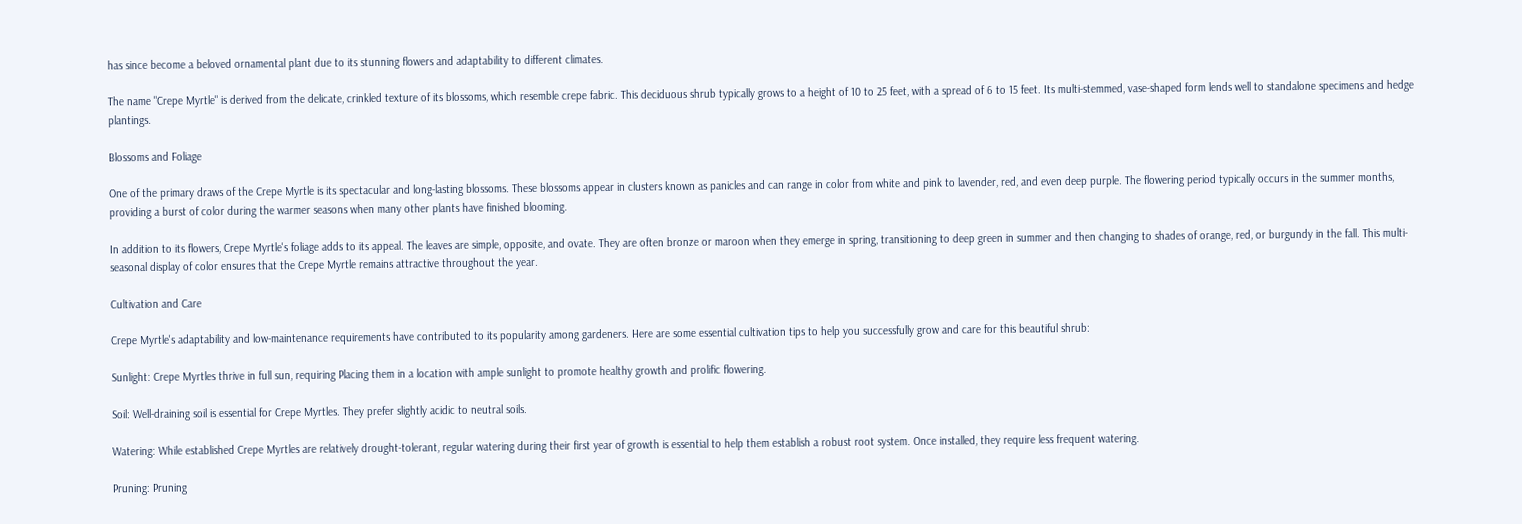has since become a beloved ornamental plant due to its stunning flowers and adaptability to different climates.

The name "Crepe Myrtle" is derived from the delicate, crinkled texture of its blossoms, which resemble crepe fabric. This deciduous shrub typically grows to a height of 10 to 25 feet, with a spread of 6 to 15 feet. Its multi-stemmed, vase-shaped form lends well to standalone specimens and hedge plantings.

Blossoms and Foliage

One of the primary draws of the Crepe Myrtle is its spectacular and long-lasting blossoms. These blossoms appear in clusters known as panicles and can range in color from white and pink to lavender, red, and even deep purple. The flowering period typically occurs in the summer months, providing a burst of color during the warmer seasons when many other plants have finished blooming.

In addition to its flowers, Crepe Myrtle's foliage adds to its appeal. The leaves are simple, opposite, and ovate. They are often bronze or maroon when they emerge in spring, transitioning to deep green in summer and then changing to shades of orange, red, or burgundy in the fall. This multi-seasonal display of color ensures that the Crepe Myrtle remains attractive throughout the year.

Cultivation and Care

Crepe Myrtle's adaptability and low-maintenance requirements have contributed to its popularity among gardeners. Here are some essential cultivation tips to help you successfully grow and care for this beautiful shrub:

Sunlight: Crepe Myrtles thrive in full sun, requiring Placing them in a location with ample sunlight to promote healthy growth and prolific flowering.

Soil: Well-draining soil is essential for Crepe Myrtles. They prefer slightly acidic to neutral soils.

Watering: While established Crepe Myrtles are relatively drought-tolerant, regular watering during their first year of growth is essential to help them establish a robust root system. Once installed, they require less frequent watering.

Pruning: Pruning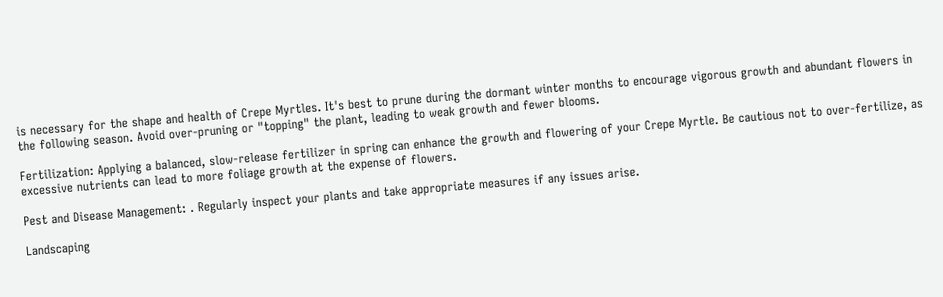is necessary for the shape and health of Crepe Myrtles. It's best to prune during the dormant winter months to encourage vigorous growth and abundant flowers in the following season. Avoid over-pruning or "topping" the plant, leading to weak growth and fewer blooms.

Fertilization: Applying a balanced, slow-release fertilizer in spring can enhance the growth and flowering of your Crepe Myrtle. Be cautious not to over-fertilize, as excessive nutrients can lead to more foliage growth at the expense of flowers.

Pest and Disease Management: . Regularly inspect your plants and take appropriate measures if any issues arise.

Landscaping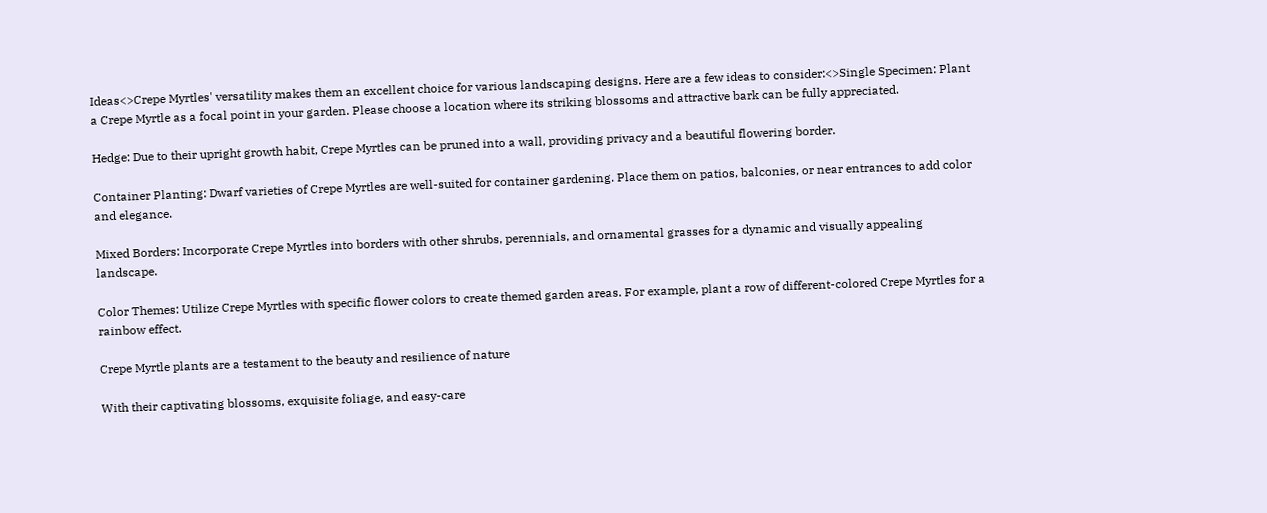Ideas<>Crepe Myrtles' versatility makes them an excellent choice for various landscaping designs. Here are a few ideas to consider:<>Single Specimen: Plant a Crepe Myrtle as a focal point in your garden. Please choose a location where its striking blossoms and attractive bark can be fully appreciated.

Hedge: Due to their upright growth habit, Crepe Myrtles can be pruned into a wall, providing privacy and a beautiful flowering border.

Container Planting: Dwarf varieties of Crepe Myrtles are well-suited for container gardening. Place them on patios, balconies, or near entrances to add color and elegance.

Mixed Borders: Incorporate Crepe Myrtles into borders with other shrubs, perennials, and ornamental grasses for a dynamic and visually appealing landscape.

Color Themes: Utilize Crepe Myrtles with specific flower colors to create themed garden areas. For example, plant a row of different-colored Crepe Myrtles for a rainbow effect.

Crepe Myrtle plants are a testament to the beauty and resilience of nature

With their captivating blossoms, exquisite foliage, and easy-care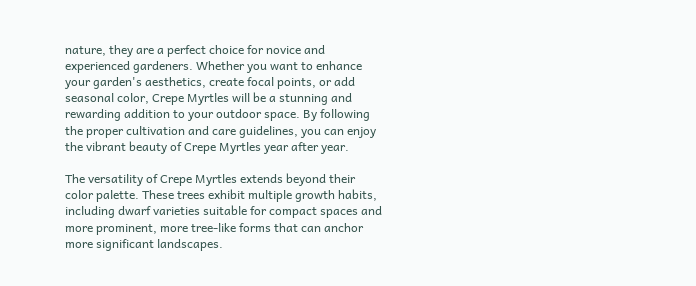nature, they are a perfect choice for novice and experienced gardeners. Whether you want to enhance your garden's aesthetics, create focal points, or add seasonal color, Crepe Myrtles will be a stunning and rewarding addition to your outdoor space. By following the proper cultivation and care guidelines, you can enjoy the vibrant beauty of Crepe Myrtles year after year.

The versatility of Crepe Myrtles extends beyond their color palette. These trees exhibit multiple growth habits, including dwarf varieties suitable for compact spaces and more prominent, more tree-like forms that can anchor more significant landscapes.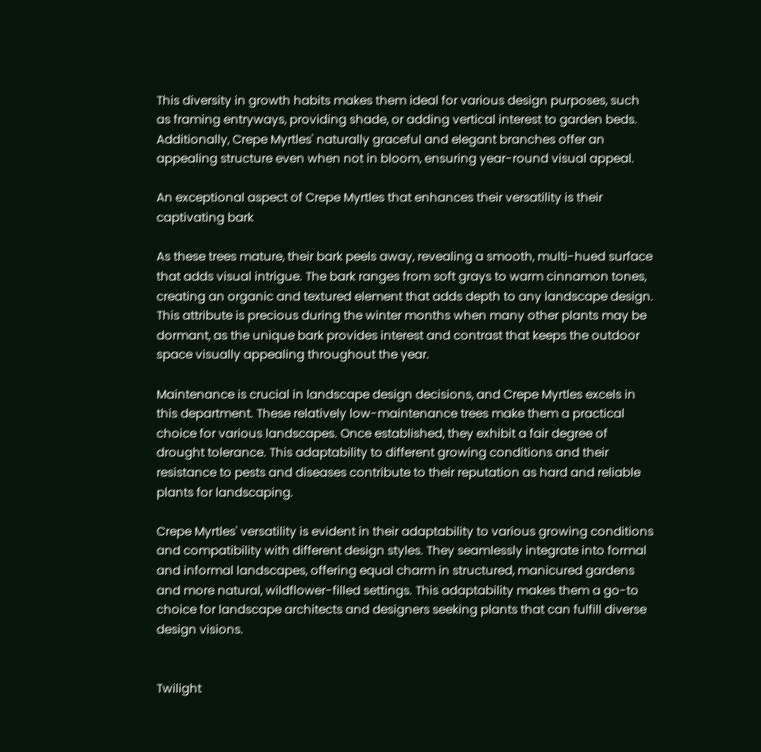This diversity in growth habits makes them ideal for various design purposes, such as framing entryways, providing shade, or adding vertical interest to garden beds. Additionally, Crepe Myrtles' naturally graceful and elegant branches offer an appealing structure even when not in bloom, ensuring year-round visual appeal.

An exceptional aspect of Crepe Myrtles that enhances their versatility is their captivating bark

As these trees mature, their bark peels away, revealing a smooth, multi-hued surface that adds visual intrigue. The bark ranges from soft grays to warm cinnamon tones, creating an organic and textured element that adds depth to any landscape design. This attribute is precious during the winter months when many other plants may be dormant, as the unique bark provides interest and contrast that keeps the outdoor space visually appealing throughout the year.

Maintenance is crucial in landscape design decisions, and Crepe Myrtles excels in this department. These relatively low-maintenance trees make them a practical choice for various landscapes. Once established, they exhibit a fair degree of drought tolerance. This adaptability to different growing conditions and their resistance to pests and diseases contribute to their reputation as hard and reliable plants for landscaping.

Crepe Myrtles' versatility is evident in their adaptability to various growing conditions and compatibility with different design styles. They seamlessly integrate into formal and informal landscapes, offering equal charm in structured, manicured gardens and more natural, wildflower-filled settings. This adaptability makes them a go-to choice for landscape architects and designers seeking plants that can fulfill diverse design visions.


Twilight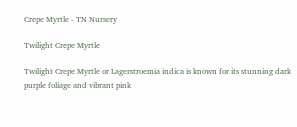Crepe Myrtle - TN Nursery

Twilight Crepe Myrtle

Twilight Crepe Myrtle or Lagerstroemia indica is known for its stunning dark purple foliage and vibrant pink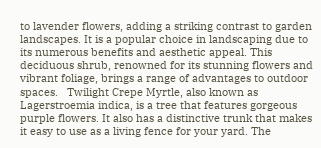to lavender flowers, adding a striking contrast to garden landscapes. It is a popular choice in landscaping due to its numerous benefits and aesthetic appeal. This deciduous shrub, renowned for its stunning flowers and vibrant foliage, brings a range of advantages to outdoor spaces.   Twilight Crepe Myrtle, also known as Lagerstroemia indica, is a tree that features gorgeous purple flowers. It also has a distinctive trunk that makes it easy to use as a living fence for your yard. The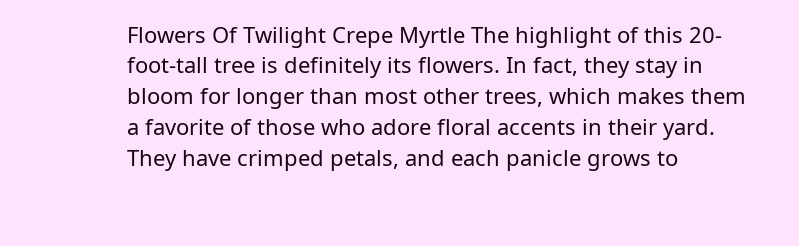Flowers Of Twilight Crepe Myrtle The highlight of this 20-foot-tall tree is definitely its flowers. In fact, they stay in bloom for longer than most other trees, which makes them a favorite of those who adore floral accents in their yard. They have crimped petals, and each panicle grows to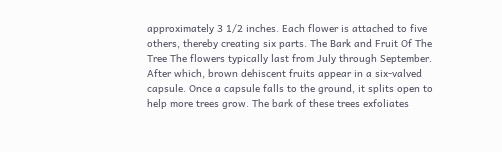approximately 3 1/2 inches. Each flower is attached to five others, thereby creating six parts. The Bark and Fruit Of The Tree The flowers typically last from July through September. After which, brown dehiscent fruits appear in a six-valved capsule. Once a capsule falls to the ground, it splits open to help more trees grow. The bark of these trees exfoliates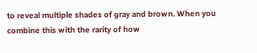to reveal multiple shades of gray and brown. When you combine this with the rarity of how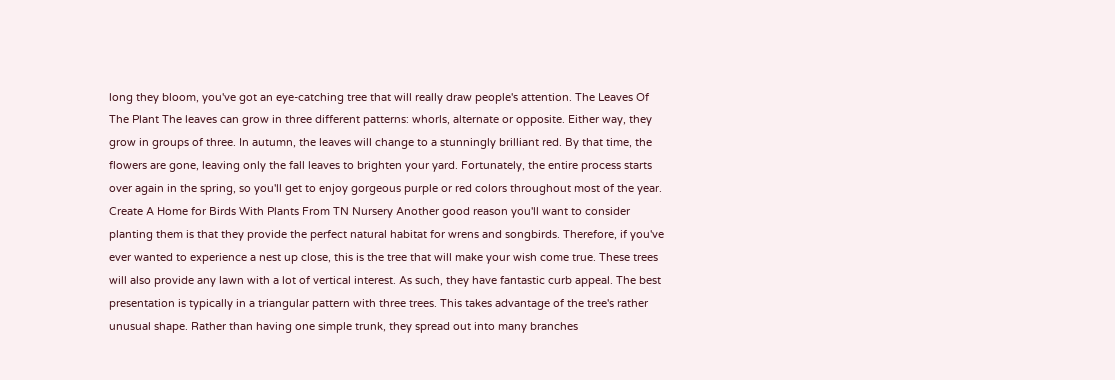long they bloom, you've got an eye-catching tree that will really draw people's attention. The Leaves Of The Plant The leaves can grow in three different patterns: whorls, alternate or opposite. Either way, they grow in groups of three. In autumn, the leaves will change to a stunningly brilliant red. By that time, the flowers are gone, leaving only the fall leaves to brighten your yard. Fortunately, the entire process starts over again in the spring, so you'll get to enjoy gorgeous purple or red colors throughout most of the year. Create A Home for Birds With Plants From TN Nursery Another good reason you'll want to consider planting them is that they provide the perfect natural habitat for wrens and songbirds. Therefore, if you've ever wanted to experience a nest up close, this is the tree that will make your wish come true. These trees will also provide any lawn with a lot of vertical interest. As such, they have fantastic curb appeal. The best presentation is typically in a triangular pattern with three trees. This takes advantage of the tree's rather unusual shape. Rather than having one simple trunk, they spread out into many branches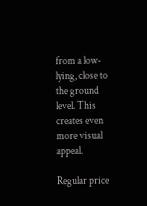from a low-lying, close to the ground level. This creates even more visual appeal.

Regular price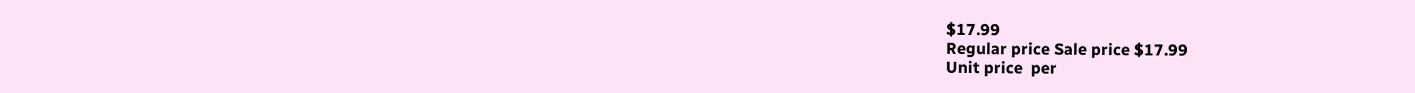$17.99
Regular price Sale price $17.99
Unit price  per